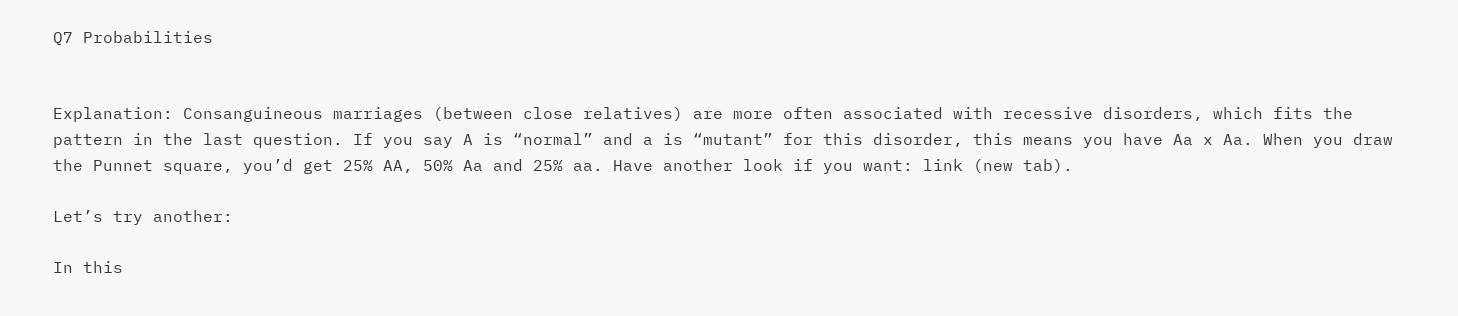Q7 Probabilities


Explanation: Consanguineous marriages (between close relatives) are more often associated with recessive disorders, which fits the pattern in the last question. If you say A is “normal” and a is “mutant” for this disorder, this means you have Aa x Aa. When you draw the Punnet square, you’d get 25% AA, 50% Aa and 25% aa. Have another look if you want: link (new tab).

Let’s try another:

In this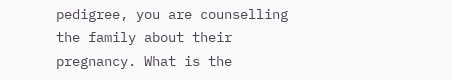pedigree, you are counselling the family about their pregnancy. What is the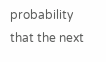probability that the next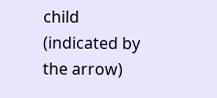child (indicated by the arrow)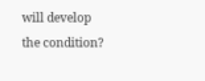will develop the condition?